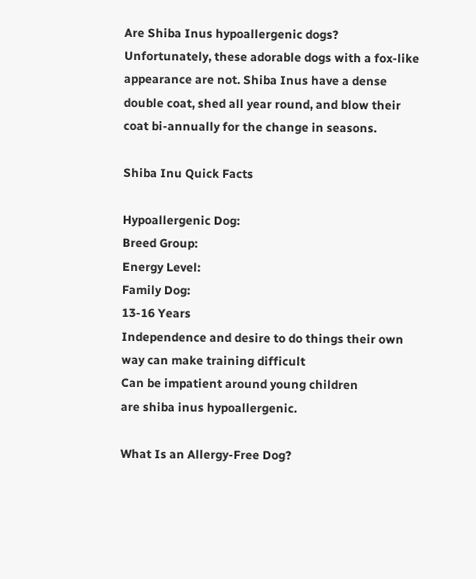Are Shiba Inus hypoallergenic dogs? Unfortunately, these adorable dogs with a fox-like appearance are not. Shiba Inus have a dense double coat, shed all year round, and blow their coat bi-annually for the change in seasons.

Shiba Inu Quick Facts

Hypoallergenic Dog:
Breed Group:
Energy Level:
Family Dog:
13-16 Years
Independence and desire to do things their own way can make training difficult
Can be impatient around young children
are shiba inus hypoallergenic.

What Is an Allergy-Free Dog?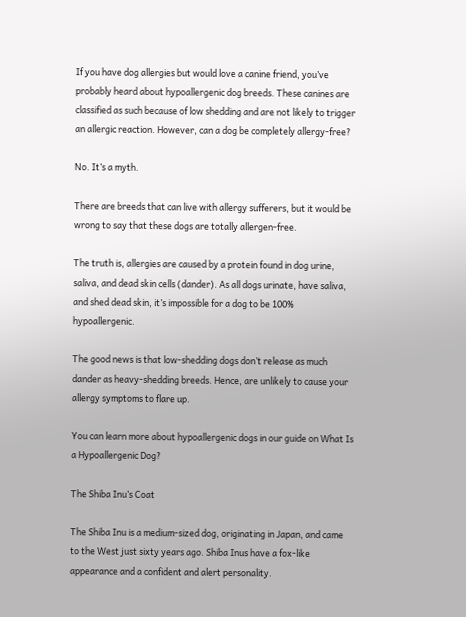If you have dog allergies but would love a canine friend, you’ve probably heard about hypoallergenic dog breeds. These canines are classified as such because of low shedding and are not likely to trigger an allergic reaction. However, can a dog be completely allergy-free?

No. It’s a myth.

There are breeds that can live with allergy sufferers, but it would be wrong to say that these dogs are totally allergen-free.

The truth is, allergies are caused by a protein found in dog urine, saliva, and dead skin cells (dander). As all dogs urinate, have saliva, and shed dead skin, it’s impossible for a dog to be 100% hypoallergenic.

The good news is that low-shedding dogs don’t release as much dander as heavy-shedding breeds. Hence, are unlikely to cause your allergy symptoms to flare up.

You can learn more about hypoallergenic dogs in our guide on What Is a Hypoallergenic Dog?

The Shiba Inu’s Coat

The Shiba Inu is a medium-sized dog, originating in Japan, and came to the West just sixty years ago. Shiba Inus have a fox-like appearance and a confident and alert personality.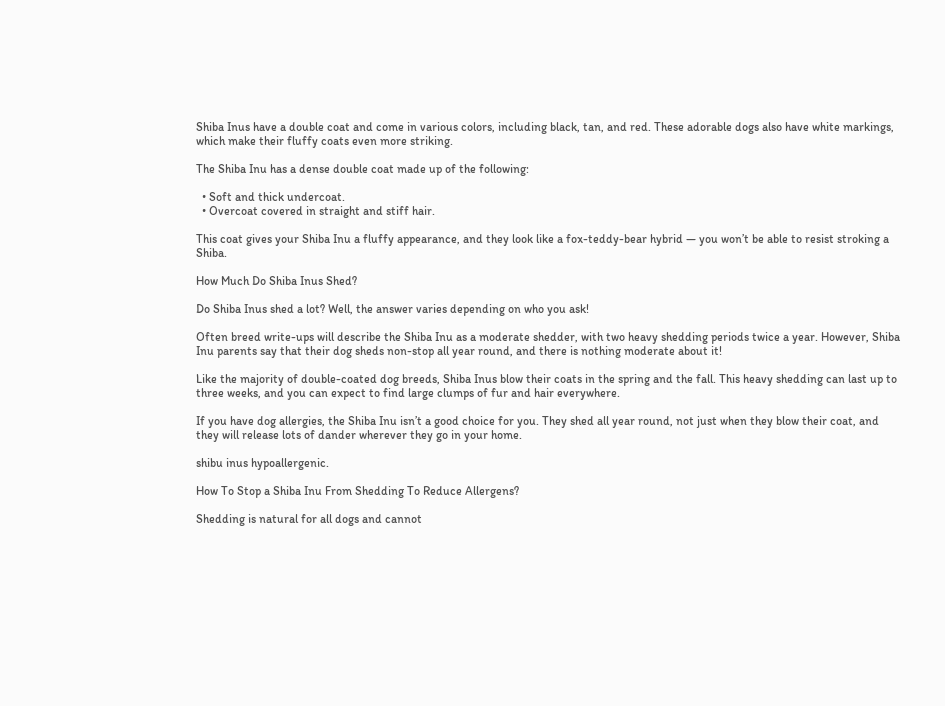Shiba Inus have a double coat and come in various colors, including black, tan, and red. These adorable dogs also have white markings, which make their fluffy coats even more striking.

The Shiba Inu has a dense double coat made up of the following:

  • Soft and thick undercoat.
  • Overcoat covered in straight and stiff hair.

This coat gives your Shiba Inu a fluffy appearance, and they look like a fox-teddy-bear hybrid — you won’t be able to resist stroking a Shiba.

How Much Do Shiba Inus Shed?

Do Shiba Inus shed a lot? Well, the answer varies depending on who you ask!

Often breed write-ups will describe the Shiba Inu as a moderate shedder, with two heavy shedding periods twice a year. However, Shiba Inu parents say that their dog sheds non-stop all year round, and there is nothing moderate about it!

Like the majority of double-coated dog breeds, Shiba Inus blow their coats in the spring and the fall. This heavy shedding can last up to three weeks, and you can expect to find large clumps of fur and hair everywhere.

If you have dog allergies, the Shiba Inu isn’t a good choice for you. They shed all year round, not just when they blow their coat, and they will release lots of dander wherever they go in your home.

shibu inus hypoallergenic.

How To Stop a Shiba Inu From Shedding To Reduce Allergens?

Shedding is natural for all dogs and cannot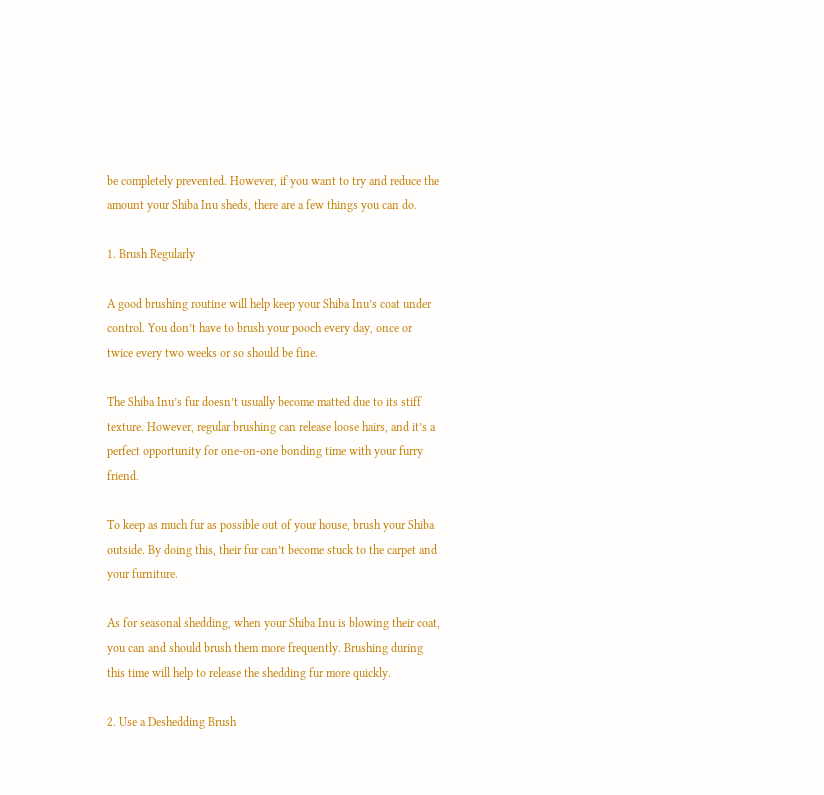be completely prevented. However, if you want to try and reduce the amount your Shiba Inu sheds, there are a few things you can do.

1. Brush Regularly

A good brushing routine will help keep your Shiba Inu’s coat under control. You don’t have to brush your pooch every day, once or twice every two weeks or so should be fine.

The Shiba Inu’s fur doesn’t usually become matted due to its stiff texture. However, regular brushing can release loose hairs, and it’s a perfect opportunity for one-on-one bonding time with your furry friend.

To keep as much fur as possible out of your house, brush your Shiba outside. By doing this, their fur can’t become stuck to the carpet and your furniture.

As for seasonal shedding, when your Shiba Inu is blowing their coat, you can and should brush them more frequently. Brushing during this time will help to release the shedding fur more quickly.

2. Use a Deshedding Brush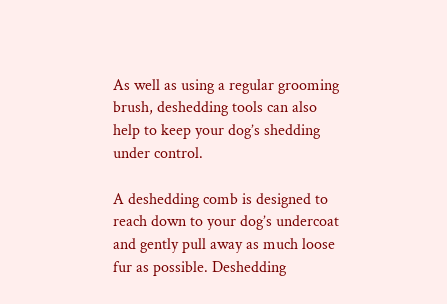As well as using a regular grooming brush, deshedding tools can also help to keep your dog’s shedding under control.

A deshedding comb is designed to reach down to your dog’s undercoat and gently pull away as much loose fur as possible. Deshedding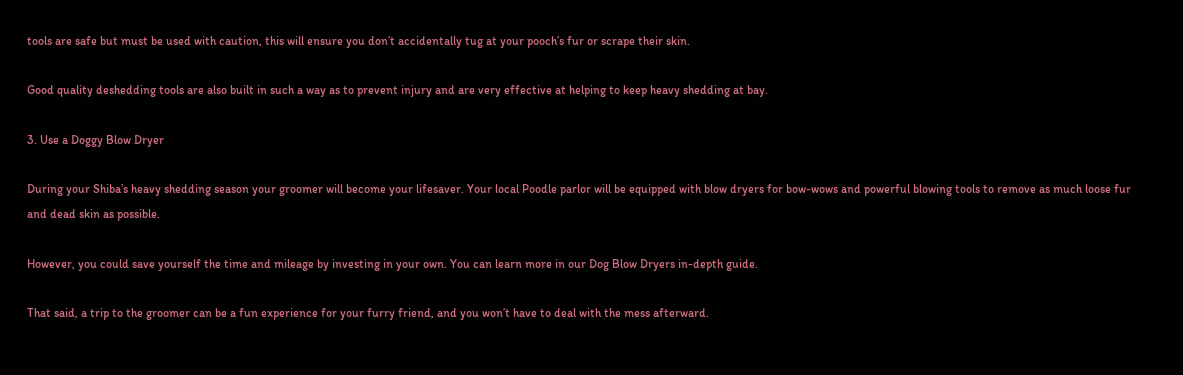tools are safe but must be used with caution, this will ensure you don’t accidentally tug at your pooch’s fur or scrape their skin.

Good quality deshedding tools are also built in such a way as to prevent injury and are very effective at helping to keep heavy shedding at bay.

3. Use a Doggy Blow Dryer

During your Shiba’s heavy shedding season your groomer will become your lifesaver. Your local Poodle parlor will be equipped with blow dryers for bow-wows and powerful blowing tools to remove as much loose fur and dead skin as possible.

However, you could save yourself the time and mileage by investing in your own. You can learn more in our Dog Blow Dryers in-depth guide.

That said, a trip to the groomer can be a fun experience for your furry friend, and you won’t have to deal with the mess afterward.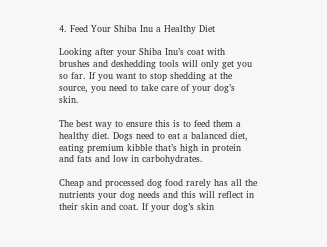4. Feed Your Shiba Inu a Healthy Diet

Looking after your Shiba Inu’s coat with brushes and deshedding tools will only get you so far. If you want to stop shedding at the source, you need to take care of your dog’s skin.

The best way to ensure this is to feed them a healthy diet. Dogs need to eat a balanced diet, eating premium kibble that’s high in protein and fats and low in carbohydrates.

Cheap and processed dog food rarely has all the nutrients your dog needs and this will reflect in their skin and coat. If your dog’s skin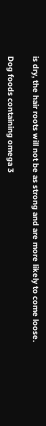is dry, the hair roots will not be as strong and are more likely to come loose.

Dog foods containing omega 3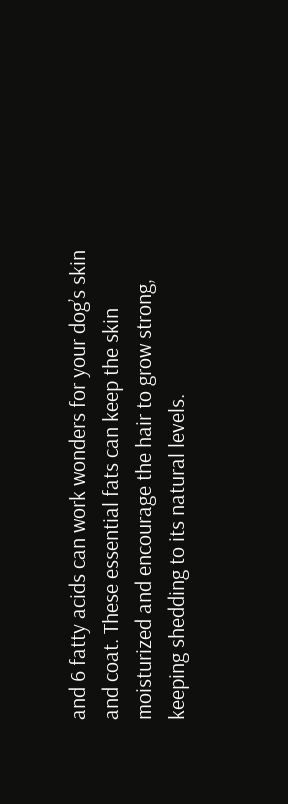and 6 fatty acids can work wonders for your dog’s skin and coat. These essential fats can keep the skin moisturized and encourage the hair to grow strong, keeping shedding to its natural levels.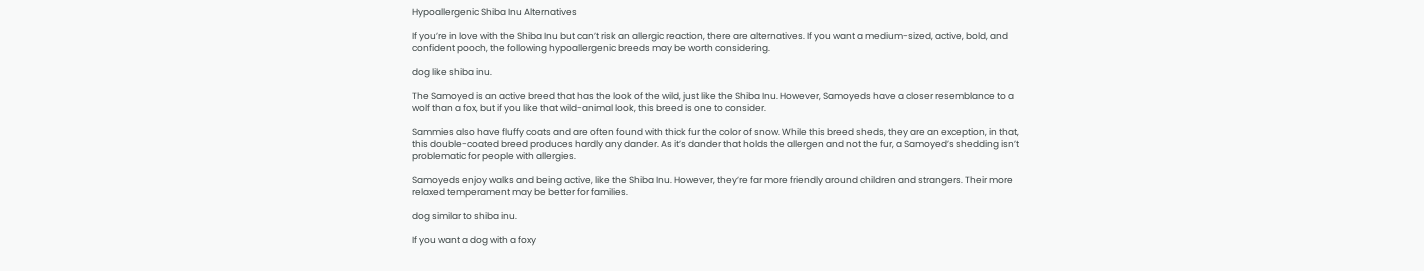Hypoallergenic Shiba Inu Alternatives

If you’re in love with the Shiba Inu but can’t risk an allergic reaction, there are alternatives. If you want a medium-sized, active, bold, and confident pooch, the following hypoallergenic breeds may be worth considering.

dog like shiba inu.

The Samoyed is an active breed that has the look of the wild, just like the Shiba Inu. However, Samoyeds have a closer resemblance to a wolf than a fox, but if you like that wild-animal look, this breed is one to consider.

Sammies also have fluffy coats and are often found with thick fur the color of snow. While this breed sheds, they are an exception, in that, this double-coated breed produces hardly any dander. As it’s dander that holds the allergen and not the fur, a Samoyed’s shedding isn’t problematic for people with allergies.

Samoyeds enjoy walks and being active, like the Shiba Inu. However, they’re far more friendly around children and strangers. Their more relaxed temperament may be better for families.

dog similar to shiba inu.

If you want a dog with a foxy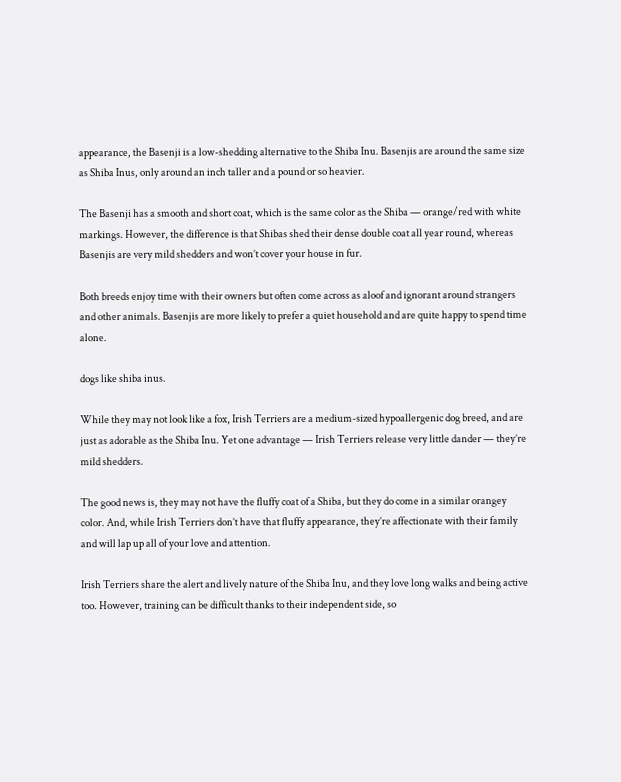appearance, the Basenji is a low-shedding alternative to the Shiba Inu. Basenjis are around the same size as Shiba Inus, only around an inch taller and a pound or so heavier.

The Basenji has a smooth and short coat, which is the same color as the Shiba — orange/red with white markings. However, the difference is that Shibas shed their dense double coat all year round, whereas Basenjis are very mild shedders and won’t cover your house in fur.

Both breeds enjoy time with their owners but often come across as aloof and ignorant around strangers and other animals. Basenjis are more likely to prefer a quiet household and are quite happy to spend time alone.

dogs like shiba inus.

While they may not look like a fox, Irish Terriers are a medium-sized hypoallergenic dog breed, and are just as adorable as the Shiba Inu. Yet one advantage — Irish Terriers release very little dander — they’re mild shedders.

The good news is, they may not have the fluffy coat of a Shiba, but they do come in a similar orangey color. And, while Irish Terriers don’t have that fluffy appearance, they’re affectionate with their family and will lap up all of your love and attention.

Irish Terriers share the alert and lively nature of the Shiba Inu, and they love long walks and being active too. However, training can be difficult thanks to their independent side, so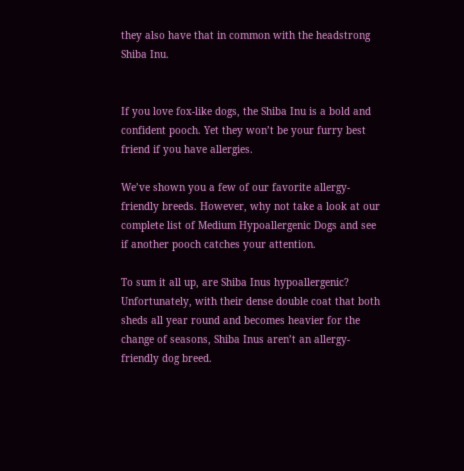they also have that in common with the headstrong Shiba Inu.


If you love fox-like dogs, the Shiba Inu is a bold and confident pooch. Yet they won’t be your furry best friend if you have allergies.

We’ve shown you a few of our favorite allergy-friendly breeds. However, why not take a look at our complete list of Medium Hypoallergenic Dogs and see if another pooch catches your attention.

To sum it all up, are Shiba Inus hypoallergenic? Unfortunately, with their dense double coat that both sheds all year round and becomes heavier for the change of seasons, Shiba Inus aren’t an allergy-friendly dog breed.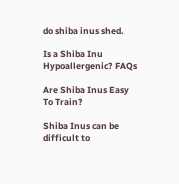do shiba inus shed.

Is a Shiba Inu Hypoallergenic? FAQs

Are Shiba Inus Easy To Train?

Shiba Inus can be difficult to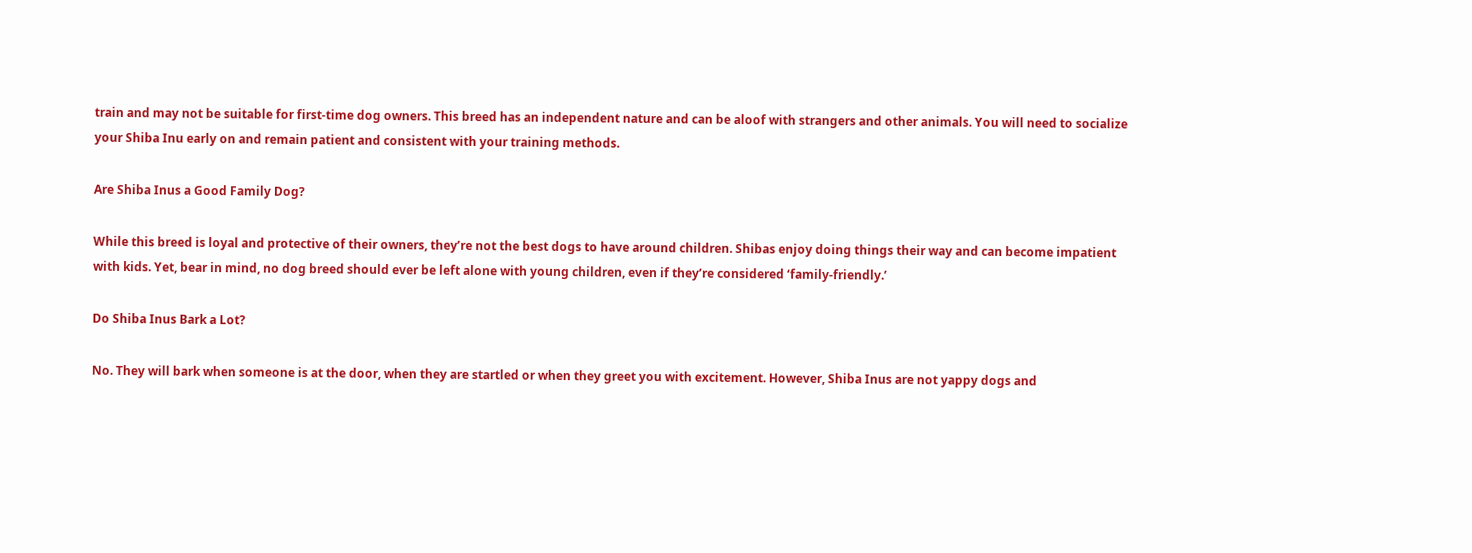train and may not be suitable for first-time dog owners. This breed has an independent nature and can be aloof with strangers and other animals. You will need to socialize your Shiba Inu early on and remain patient and consistent with your training methods.

Are Shiba Inus a Good Family Dog?

While this breed is loyal and protective of their owners, they’re not the best dogs to have around children. Shibas enjoy doing things their way and can become impatient with kids. Yet, bear in mind, no dog breed should ever be left alone with young children, even if they’re considered ‘family-friendly.’

Do Shiba Inus Bark a Lot?

No. They will bark when someone is at the door, when they are startled or when they greet you with excitement. However, Shiba Inus are not yappy dogs and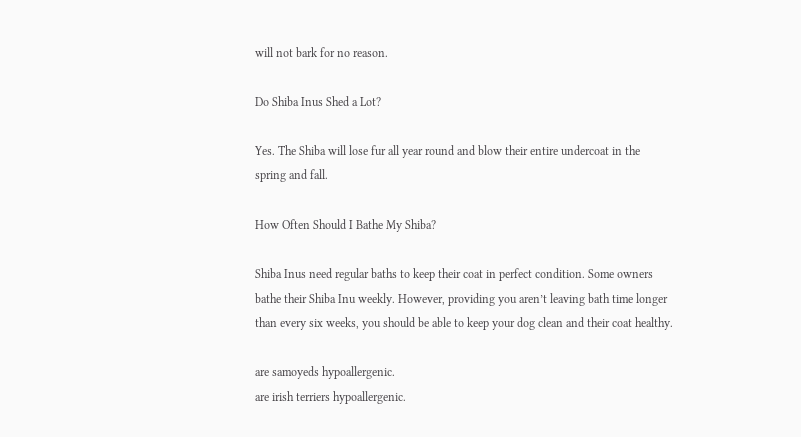will not bark for no reason.

Do Shiba Inus Shed a Lot?

Yes. The Shiba will lose fur all year round and blow their entire undercoat in the spring and fall.

How Often Should I Bathe My Shiba?

Shiba Inus need regular baths to keep their coat in perfect condition. Some owners bathe their Shiba Inu weekly. However, providing you aren’t leaving bath time longer than every six weeks, you should be able to keep your dog clean and their coat healthy.

are samoyeds hypoallergenic.
are irish terriers hypoallergenic.